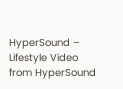HyperSound – Lifestyle Video from HyperSound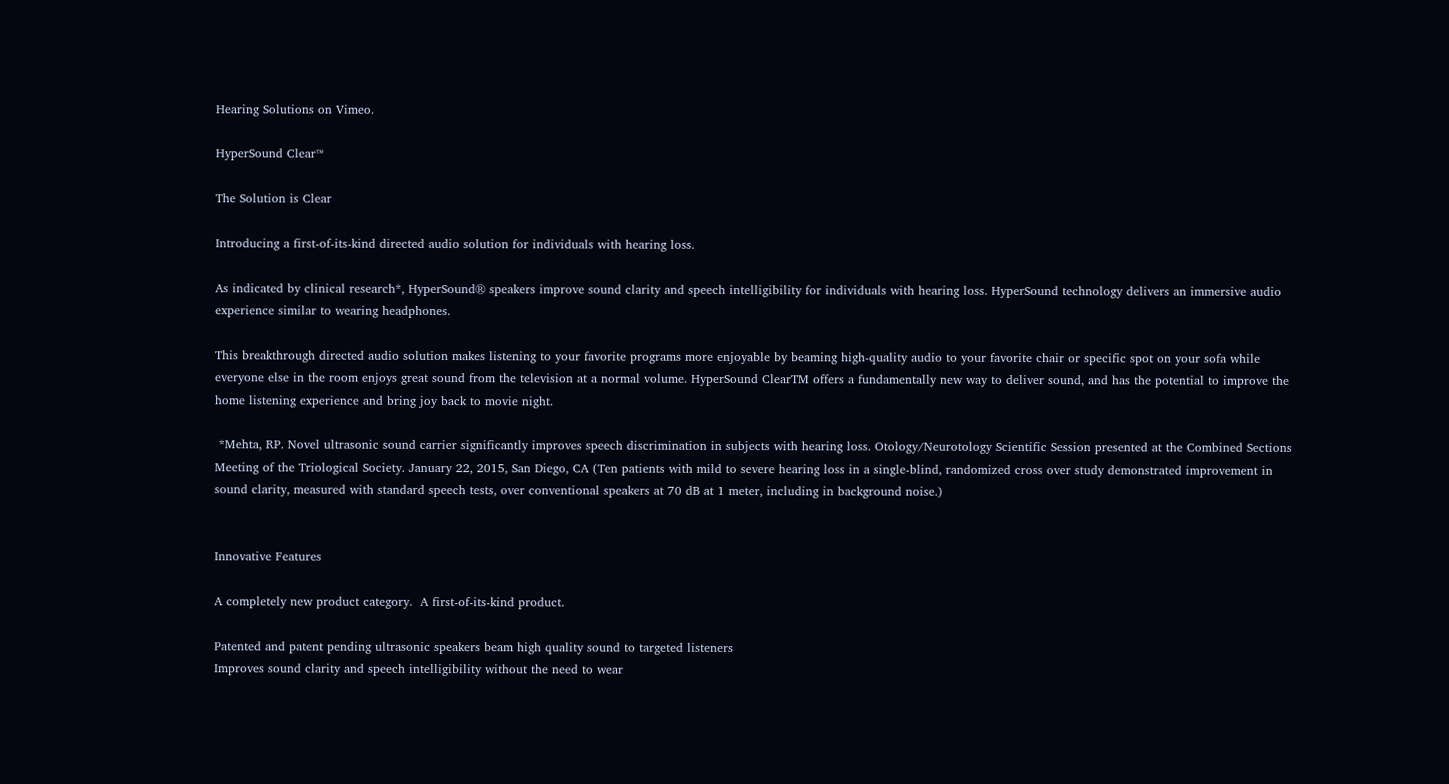Hearing Solutions on Vimeo.

HyperSound Clear™

The Solution is Clear

Introducing a first-of-its-kind directed audio solution for individuals with hearing loss.

As indicated by clinical research*, HyperSound® speakers improve sound clarity and speech intelligibility for individuals with hearing loss. HyperSound technology delivers an immersive audio experience similar to wearing headphones.

This breakthrough directed audio solution makes listening to your favorite programs more enjoyable by beaming high-quality audio to your favorite chair or specific spot on your sofa while everyone else in the room enjoys great sound from the television at a normal volume. HyperSound ClearTM offers a fundamentally new way to deliver sound, and has the potential to improve the home listening experience and bring joy back to movie night.

 *Mehta, RP. Novel ultrasonic sound carrier significantly improves speech discrimination in subjects with hearing loss. Otology/Neurotology Scientific Session presented at the Combined Sections Meeting of the Triological Society. January 22, 2015, San Diego, CA (Ten patients with mild to severe hearing loss in a single-blind, randomized cross over study demonstrated improvement in sound clarity, measured with standard speech tests, over conventional speakers at 70 dB at 1 meter, including in background noise.)


Innovative Features

A completely new product category.  A first-of-its-kind product.

Patented and patent pending ultrasonic speakers beam high quality sound to targeted listeners
Improves sound clarity and speech intelligibility without the need to wear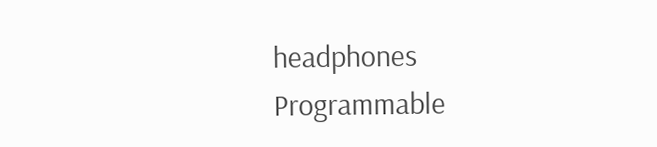headphones
Programmable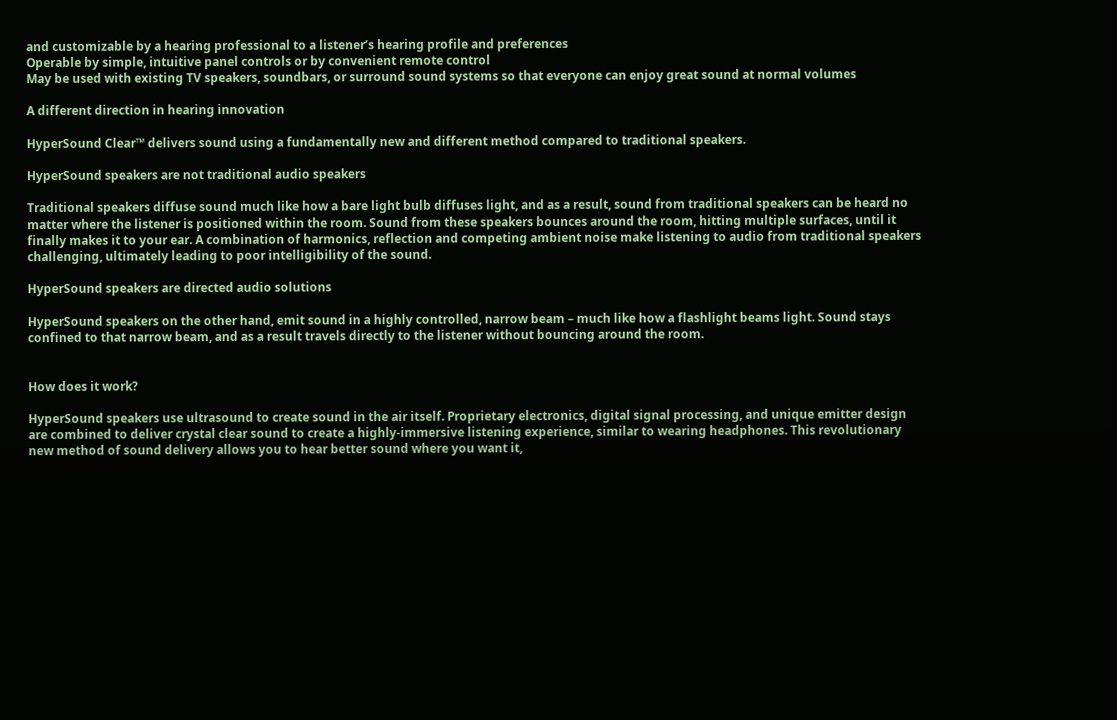and customizable by a hearing professional to a listener’s hearing profile and preferences
Operable by simple, intuitive panel controls or by convenient remote control
May be used with existing TV speakers, soundbars, or surround sound systems so that everyone can enjoy great sound at normal volumes

A different direction in hearing innovation

HyperSound Clear™ delivers sound using a fundamentally new and different method compared to traditional speakers.

HyperSound speakers are not traditional audio speakers

Traditional speakers diffuse sound much like how a bare light bulb diffuses light, and as a result, sound from traditional speakers can be heard no matter where the listener is positioned within the room. Sound from these speakers bounces around the room, hitting multiple surfaces, until it finally makes it to your ear. A combination of harmonics, reflection and competing ambient noise make listening to audio from traditional speakers challenging, ultimately leading to poor intelligibility of the sound.

HyperSound speakers are directed audio solutions

HyperSound speakers on the other hand, emit sound in a highly controlled, narrow beam – much like how a flashlight beams light. Sound stays confined to that narrow beam, and as a result travels directly to the listener without bouncing around the room.


How does it work?

HyperSound speakers use ultrasound to create sound in the air itself. Proprietary electronics, digital signal processing, and unique emitter design are combined to deliver crystal clear sound to create a highly-immersive listening experience, similar to wearing headphones. This revolutionary new method of sound delivery allows you to hear better sound where you want it,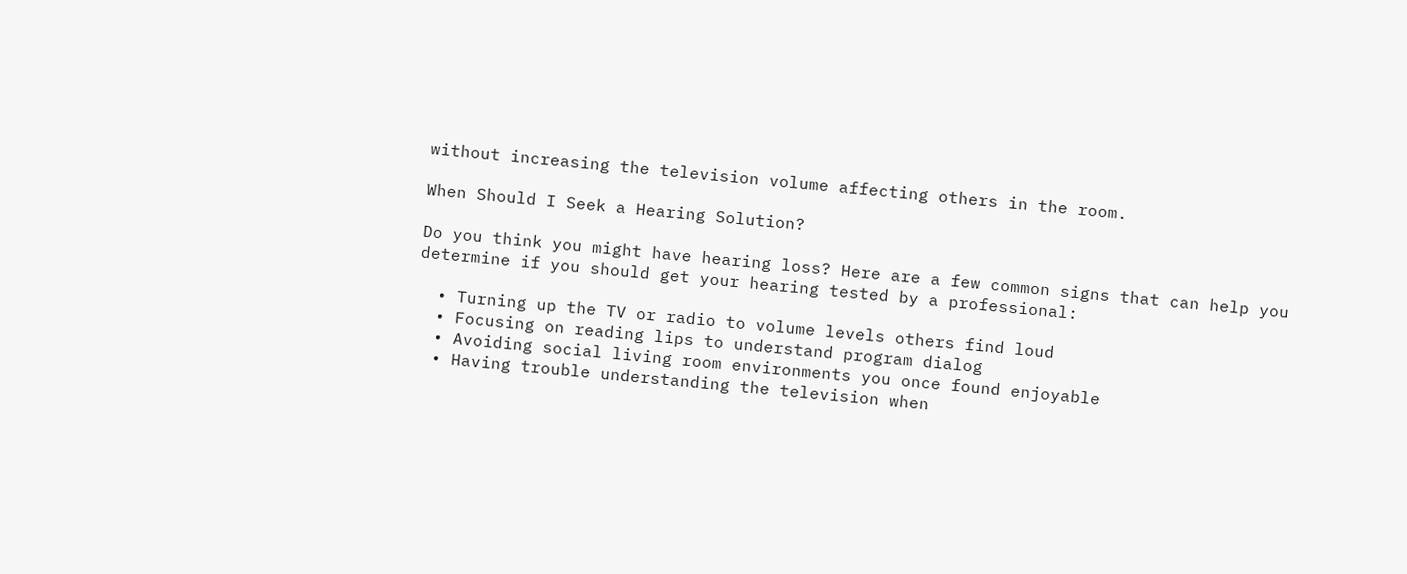without increasing the television volume affecting others in the room.

When Should I Seek a Hearing Solution?

Do you think you might have hearing loss? Here are a few common signs that can help you determine if you should get your hearing tested by a professional:

  • Turning up the TV or radio to volume levels others find loud
  • Focusing on reading lips to understand program dialog
  • Avoiding social living room environments you once found enjoyable
  • Having trouble understanding the television when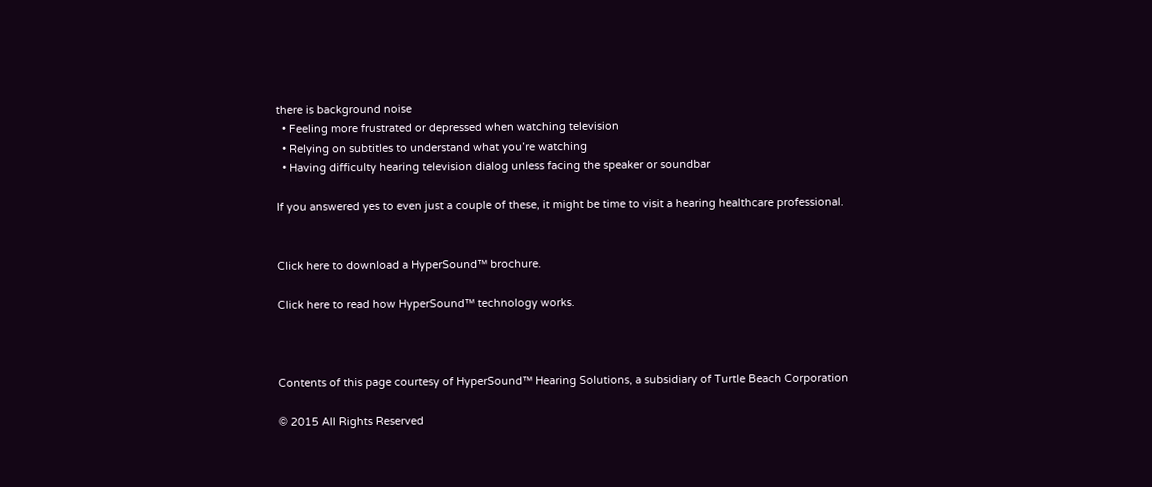there is background noise
  • Feeling more frustrated or depressed when watching television
  • Relying on subtitles to understand what you’re watching
  • Having difficulty hearing television dialog unless facing the speaker or soundbar

If you answered yes to even just a couple of these, it might be time to visit a hearing healthcare professional.


Click here to download a HyperSound™ brochure.

Click here to read how HyperSound™ technology works.



Contents of this page courtesy of HyperSound™ Hearing Solutions, a subsidiary of Turtle Beach Corporation

© 2015 All Rights Reserved